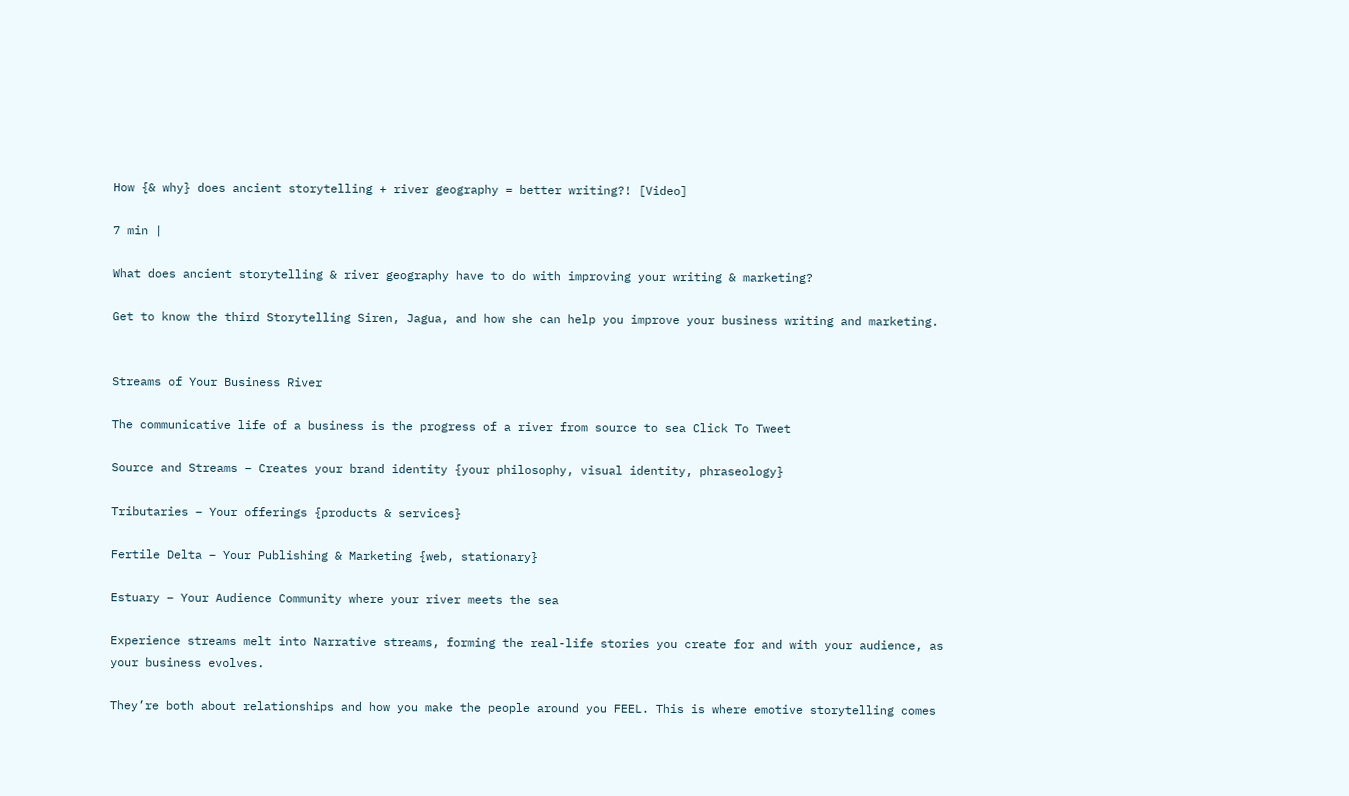How {& why} does ancient storytelling + river geography = better writing?! [Video]

7 min |

What does ancient storytelling & river geography have to do with improving your writing & marketing?

Get to know the third Storytelling Siren, Jagua, and how she can help you improve your business writing and marketing.


Streams of Your Business River

The communicative life of a business is the progress of a river from source to sea Click To Tweet

Source and Streams – Creates your brand identity {your philosophy, visual identity, phraseology}

Tributaries – Your offerings {products & services}

Fertile Delta – Your Publishing & Marketing {web, stationary}

Estuary – Your Audience Community where your river meets the sea

Experience streams melt into Narrative streams, forming the real-life stories you create for and with your audience, as your business evolves.

They’re both about relationships and how you make the people around you FEEL. This is where emotive storytelling comes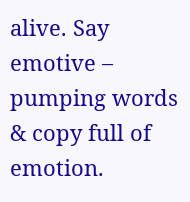alive. Say emotive – pumping words & copy full of emotion.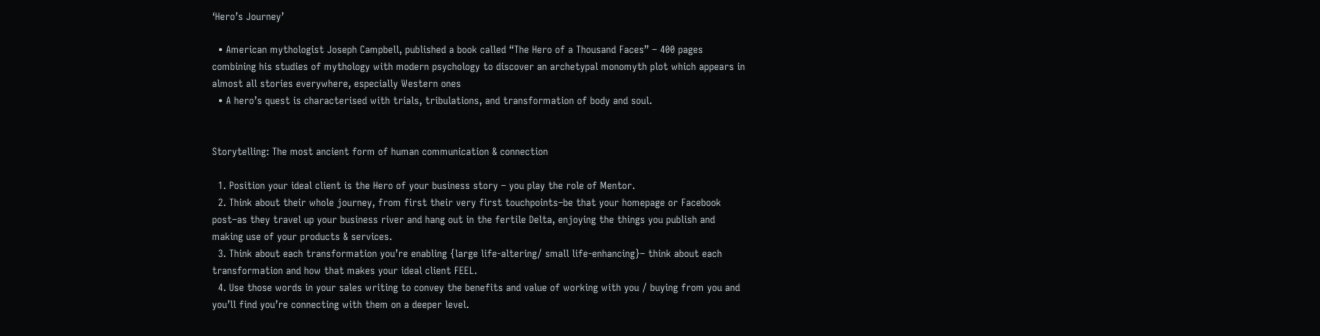‘Hero’s Journey’

  • American mythologist Joseph Campbell, published a book called “The Hero of a Thousand Faces” – 400 pages combining his studies of mythology with modern psychology to discover an archetypal monomyth plot which appears in almost all stories everywhere, especially Western ones
  • A hero’s quest is characterised with trials, tribulations, and transformation of body and soul.


Storytelling: The most ancient form of human communication & connection

  1. Position your ideal client is the Hero of your business story – you play the role of Mentor.
  2. Think about their whole journey, from first their very first touchpoints–be that your homepage or Facebook post–as they travel up your business river and hang out in the fertile Delta, enjoying the things you publish and making use of your products & services.
  3. Think about each transformation you’re enabling {large life-altering/ small life-enhancing}– think about each transformation and how that makes your ideal client FEEL.
  4. Use those words in your sales writing to convey the benefits and value of working with you / buying from you and you’ll find you’re connecting with them on a deeper level.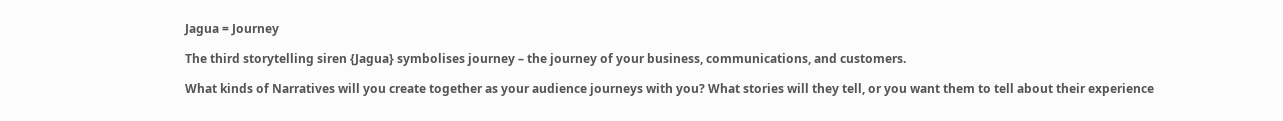Jagua = Journey

The third storytelling siren {Jagua} symbolises journey – the journey of your business, communications, and customers.

What kinds of Narratives will you create together as your audience journeys with you? What stories will they tell, or you want them to tell about their experience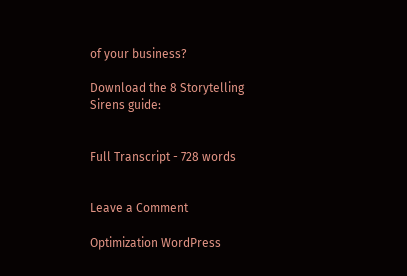of your business?

Download the 8 Storytelling Sirens guide:


Full Transcript - 728 words


Leave a Comment

Optimization WordPress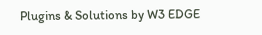Plugins & Solutions by W3 EDGE